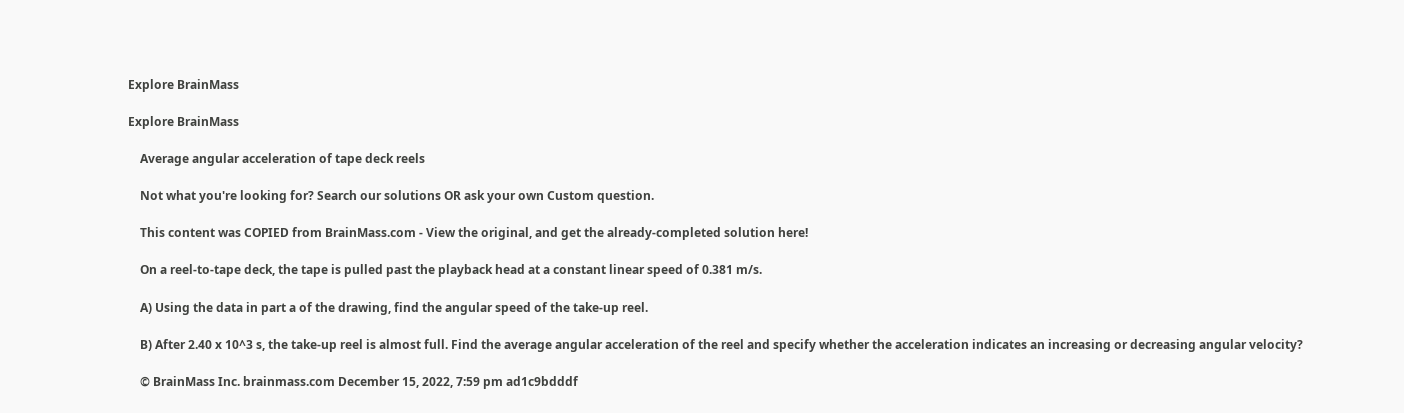Explore BrainMass

Explore BrainMass

    Average angular acceleration of tape deck reels

    Not what you're looking for? Search our solutions OR ask your own Custom question.

    This content was COPIED from BrainMass.com - View the original, and get the already-completed solution here!

    On a reel-to-tape deck, the tape is pulled past the playback head at a constant linear speed of 0.381 m/s.

    A) Using the data in part a of the drawing, find the angular speed of the take-up reel.

    B) After 2.40 x 10^3 s, the take-up reel is almost full. Find the average angular acceleration of the reel and specify whether the acceleration indicates an increasing or decreasing angular velocity?

    © BrainMass Inc. brainmass.com December 15, 2022, 7:59 pm ad1c9bdddf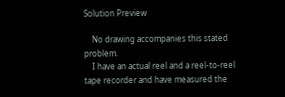Solution Preview

    No drawing accompanies this stated problem.
    I have an actual reel and a reel-to-reel tape recorder and have measured the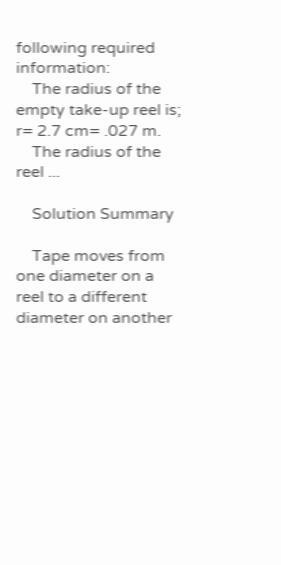following required information:
    The radius of the empty take-up reel is; r= 2.7 cm= .027 m.
    The radius of the reel ...

    Solution Summary

    Tape moves from one diameter on a reel to a different diameter on another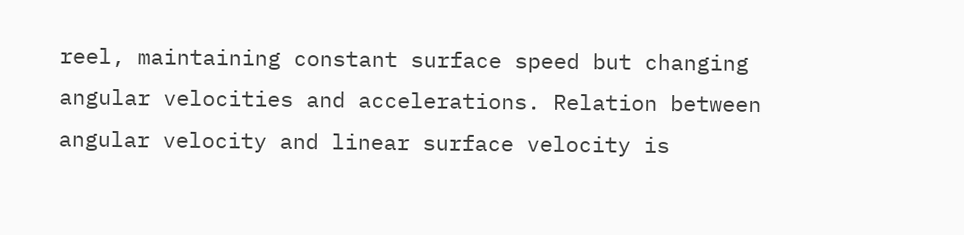reel, maintaining constant surface speed but changing angular velocities and accelerations. Relation between angular velocity and linear surface velocity is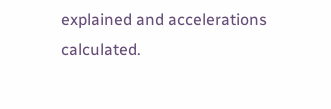explained and accelerations calculated.